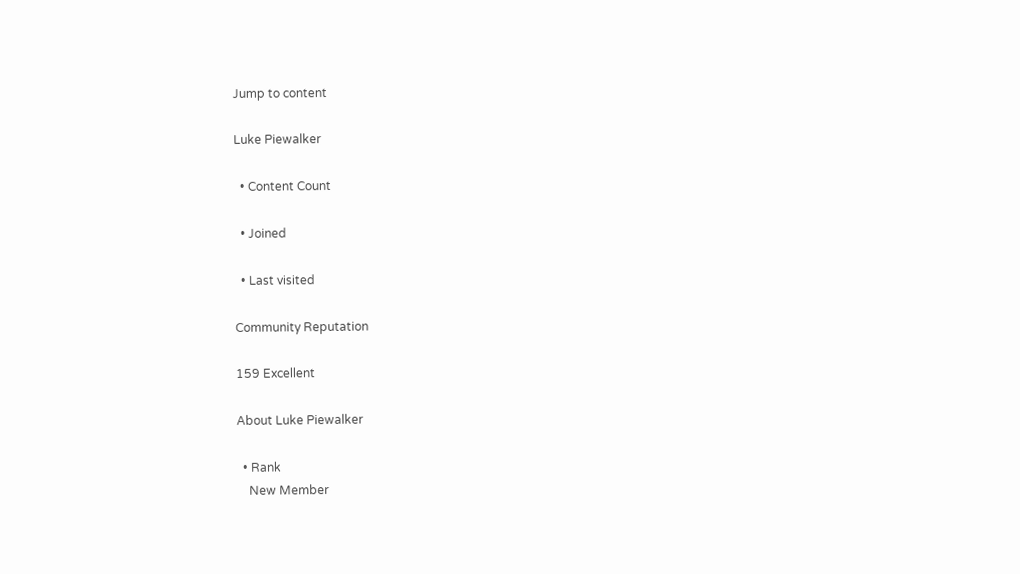Jump to content

Luke Piewalker

  • Content Count

  • Joined

  • Last visited

Community Reputation

159 Excellent

About Luke Piewalker

  • Rank
    New Member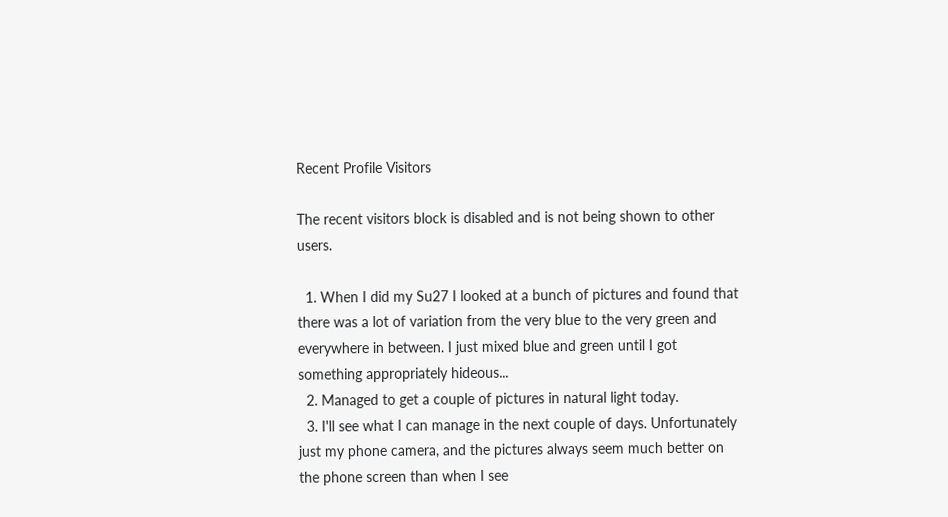Recent Profile Visitors

The recent visitors block is disabled and is not being shown to other users.

  1. When I did my Su27 I looked at a bunch of pictures and found that there was a lot of variation from the very blue to the very green and everywhere in between. I just mixed blue and green until I got something appropriately hideous...
  2. Managed to get a couple of pictures in natural light today.
  3. I'll see what I can manage in the next couple of days. Unfortunately just my phone camera, and the pictures always seem much better on the phone screen than when I see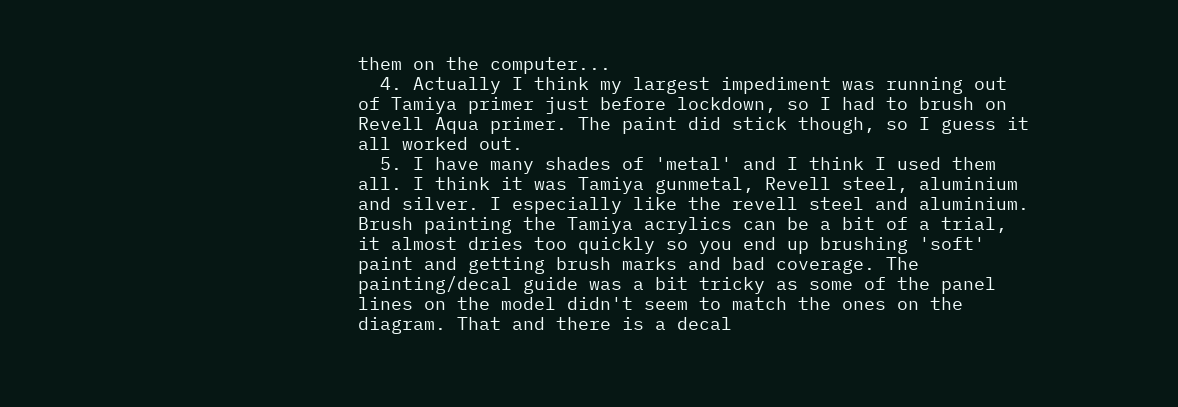them on the computer...
  4. Actually I think my largest impediment was running out of Tamiya primer just before lockdown, so I had to brush on Revell Aqua primer. The paint did stick though, so I guess it all worked out.
  5. I have many shades of 'metal' and I think I used them all. I think it was Tamiya gunmetal, Revell steel, aluminium and silver. I especially like the revell steel and aluminium. Brush painting the Tamiya acrylics can be a bit of a trial, it almost dries too quickly so you end up brushing 'soft' paint and getting brush marks and bad coverage. The painting/decal guide was a bit tricky as some of the panel lines on the model didn't seem to match the ones on the diagram. That and there is a decal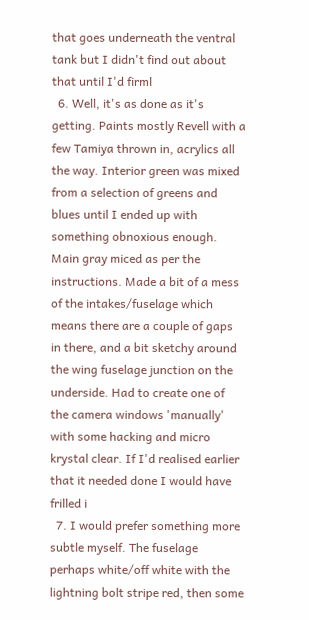that goes underneath the ventral tank but I didn't find out about that until I'd firml
  6. Well, it's as done as it's getting. Paints mostly Revell with a few Tamiya thrown in, acrylics all the way. Interior green was mixed from a selection of greens and blues until I ended up with something obnoxious enough. Main gray miced as per the instructions. Made a bit of a mess of the intakes/fuselage which means there are a couple of gaps in there, and a bit sketchy around the wing fuselage junction on the underside. Had to create one of the camera windows 'manually' with some hacking and micro krystal clear. If I'd realised earlier that it needed done I would have frilled i
  7. I would prefer something more subtle myself. The fuselage perhaps white/off white with the lightning bolt stripe red, then some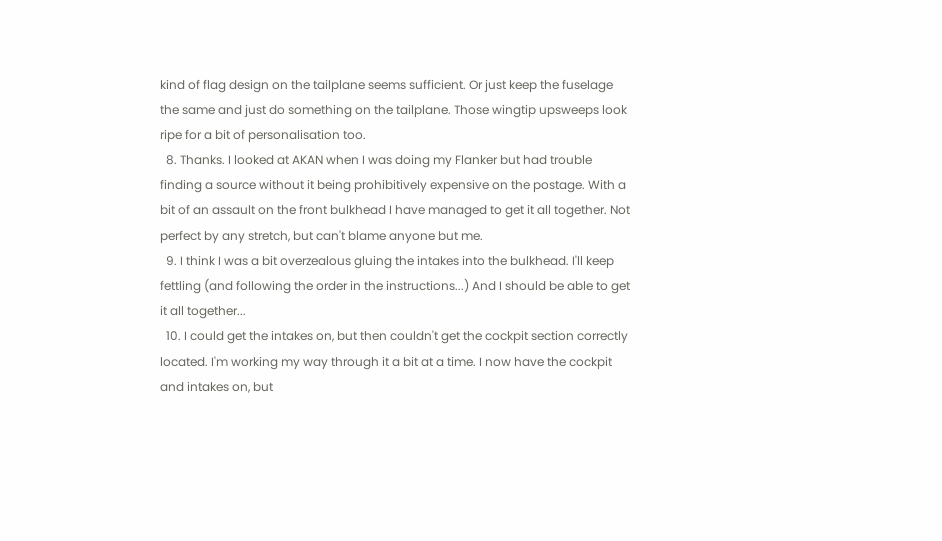kind of flag design on the tailplane seems sufficient. Or just keep the fuselage the same and just do something on the tailplane. Those wingtip upsweeps look ripe for a bit of personalisation too.
  8. Thanks. I looked at AKAN when I was doing my Flanker but had trouble finding a source without it being prohibitively expensive on the postage. With a bit of an assault on the front bulkhead I have managed to get it all together. Not perfect by any stretch, but can't blame anyone but me.
  9. I think I was a bit overzealous gluing the intakes into the bulkhead. I'll keep fettling (and following the order in the instructions...) And I should be able to get it all together...
  10. I could get the intakes on, but then couldn't get the cockpit section correctly located. I'm working my way through it a bit at a time. I now have the cockpit and intakes on, but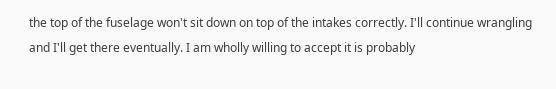the top of the fuselage won't sit down on top of the intakes correctly. I'll continue wrangling and I'll get there eventually. I am wholly willing to accept it is probably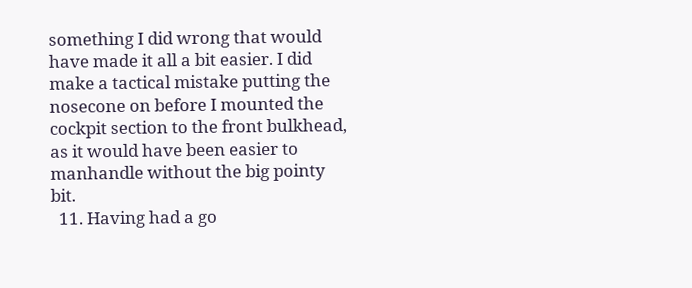something I did wrong that would have made it all a bit easier. I did make a tactical mistake putting the nosecone on before I mounted the cockpit section to the front bulkhead, as it would have been easier to manhandle without the big pointy bit.
  11. Having had a go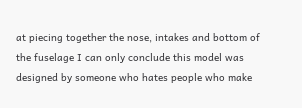at piecing together the nose, intakes and bottom of the fuselage I can only conclude this model was designed by someone who hates people who make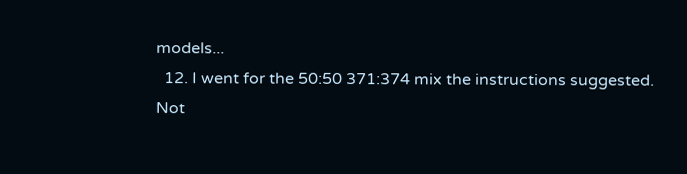models...
  12. I went for the 50:50 371:374 mix the instructions suggested. Not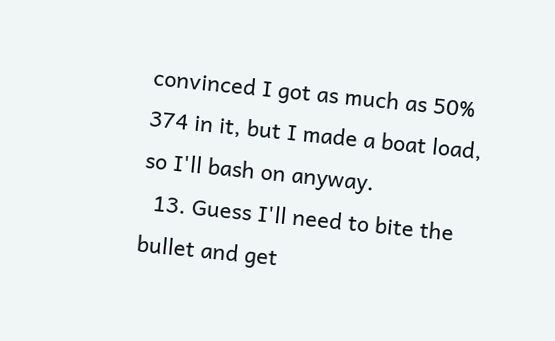convinced I got as much as 50% 374 in it, but I made a boat load, so I'll bash on anyway.
  13. Guess I'll need to bite the bullet and get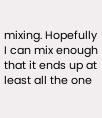mixing. Hopefully I can mix enough that it ends up at least all the one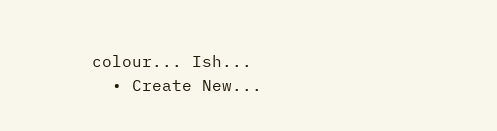colour... Ish...
  • Create New...